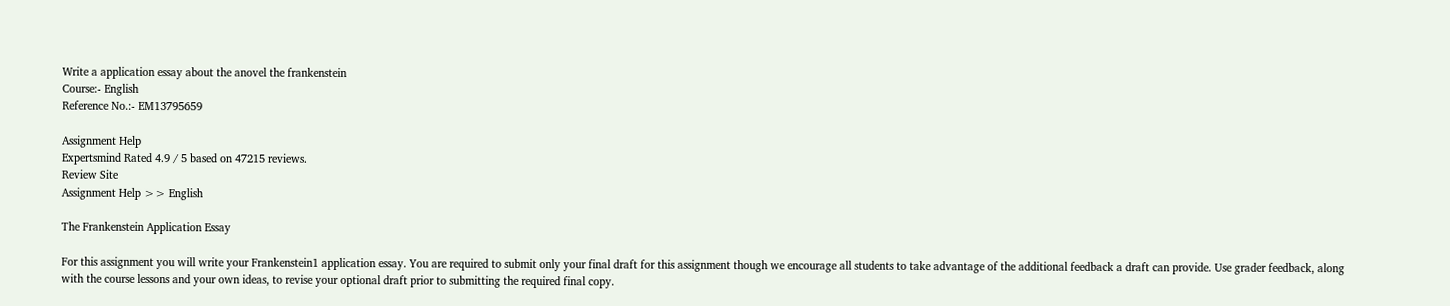Write a application essay about the anovel the frankenstein
Course:- English
Reference No.:- EM13795659

Assignment Help
Expertsmind Rated 4.9 / 5 based on 47215 reviews.
Review Site
Assignment Help >> English

The Frankenstein Application Essay

For this assignment you will write your Frankenstein1 application essay. You are required to submit only your final draft for this assignment though we encourage all students to take advantage of the additional feedback a draft can provide. Use grader feedback, along with the course lessons and your own ideas, to revise your optional draft prior to submitting the required final copy.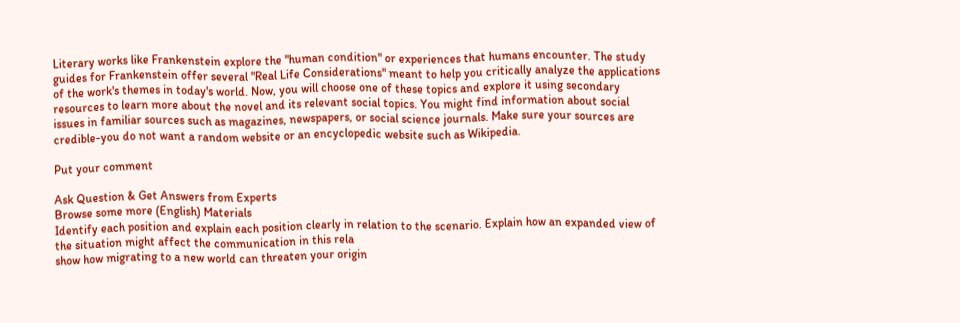Literary works like Frankenstein explore the "human condition" or experiences that humans encounter. The study guides for Frankenstein offer several "Real Life Considerations" meant to help you critically analyze the applications of the work's themes in today's world. Now, you will choose one of these topics and explore it using secondary resources to learn more about the novel and its relevant social topics. You might find information about social issues in familiar sources such as magazines, newspapers, or social science journals. Make sure your sources are credible-you do not want a random website or an encyclopedic website such as Wikipedia.

Put your comment

Ask Question & Get Answers from Experts
Browse some more (English) Materials
Identify each position and explain each position clearly in relation to the scenario. Explain how an expanded view of the situation might affect the communication in this rela
show how migrating to a new world can threaten your origin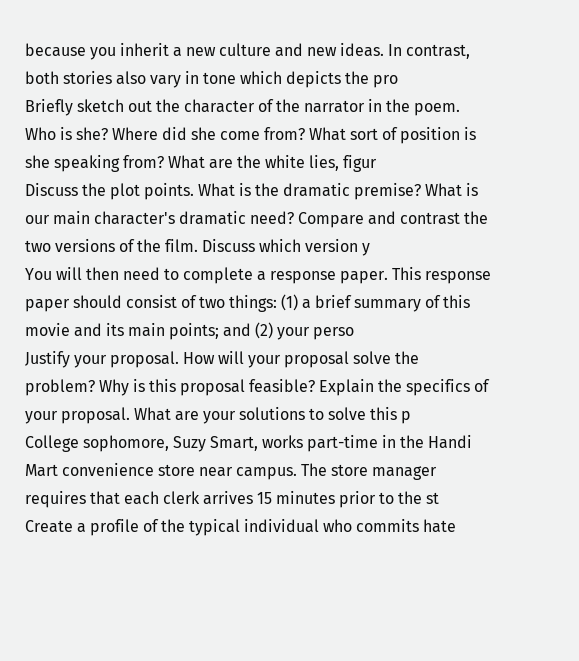because you inherit a new culture and new ideas. In contrast, both stories also vary in tone which depicts the pro
Briefly sketch out the character of the narrator in the poem. Who is she? Where did she come from? What sort of position is she speaking from? What are the white lies, figur
Discuss the plot points. What is the dramatic premise? What is our main character's dramatic need? Compare and contrast the two versions of the film. Discuss which version y
You will then need to complete a response paper. This response paper should consist of two things: (1) a brief summary of this movie and its main points; and (2) your perso
Justify your proposal. How will your proposal solve the problem? Why is this proposal feasible? Explain the specifics of your proposal. What are your solutions to solve this p
College sophomore, Suzy Smart, works part-time in the Handi Mart convenience store near campus. The store manager requires that each clerk arrives 15 minutes prior to the st
Create a profile of the typical individual who commits hate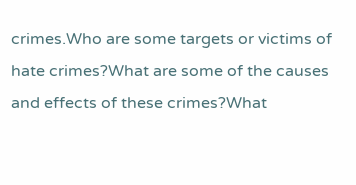crimes.Who are some targets or victims of hate crimes?What are some of the causes and effects of these crimes?What